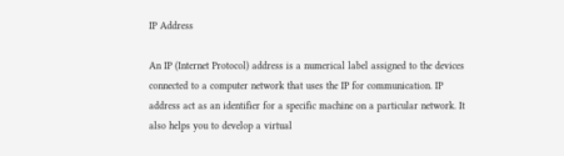IP Address

An IP (Internet Protocol) address is a numerical label assigned to the devices connected to a computer network that uses the IP for communication. IP address act as an identifier for a specific machine on a particular network. It also helps you to develop a virtual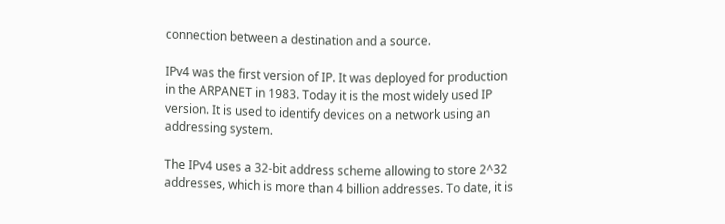connection between a destination and a source.

IPv4 was the first version of IP. It was deployed for production in the ARPANET in 1983. Today it is the most widely used IP version. It is used to identify devices on a network using an addressing system.

The IPv4 uses a 32-bit address scheme allowing to store 2^32 addresses, which is more than 4 billion addresses. To date, it is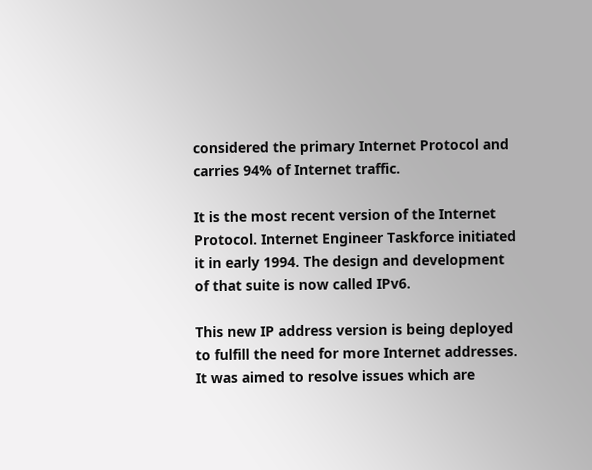considered the primary Internet Protocol and carries 94% of Internet traffic.

It is the most recent version of the Internet Protocol. Internet Engineer Taskforce initiated it in early 1994. The design and development of that suite is now called IPv6.

This new IP address version is being deployed to fulfill the need for more Internet addresses. It was aimed to resolve issues which are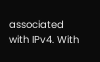associated with IPv4. With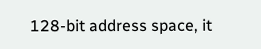128-bit address space, it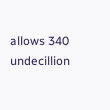allows 340 undecillion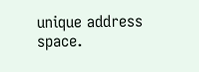unique address space.